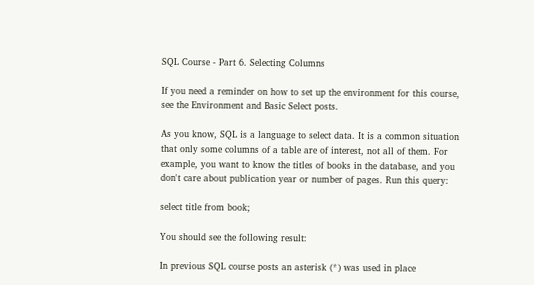SQL Course - Part 6. Selecting Columns

If you need a reminder on how to set up the environment for this course, see the Environment and Basic Select posts.

As you know, SQL is a language to select data. It is a common situation that only some columns of a table are of interest, not all of them. For example, you want to know the titles of books in the database, and you don't care about publication year or number of pages. Run this query:

select title from book;

You should see the following result:

In previous SQL course posts an asterisk (*) was used in place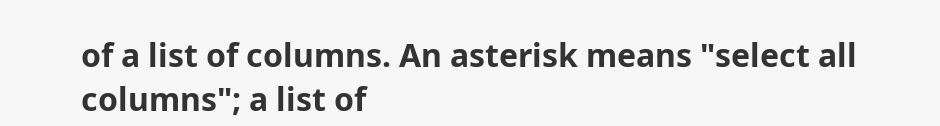of a list of columns. An asterisk means "select all columns"; a list of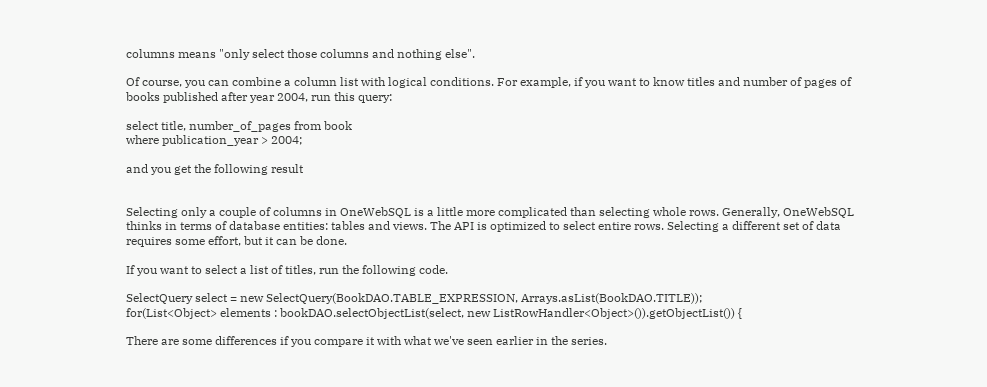columns means "only select those columns and nothing else".

Of course, you can combine a column list with logical conditions. For example, if you want to know titles and number of pages of books published after year 2004, run this query:

select title, number_of_pages from book
where publication_year > 2004;

and you get the following result


Selecting only a couple of columns in OneWebSQL is a little more complicated than selecting whole rows. Generally, OneWebSQL thinks in terms of database entities: tables and views. The API is optimized to select entire rows. Selecting a different set of data requires some effort, but it can be done.

If you want to select a list of titles, run the following code.

SelectQuery select = new SelectQuery(BookDAO.TABLE_EXPRESSION, Arrays.asList(BookDAO.TITLE));
for(List<Object> elements : bookDAO.selectObjectList(select, new ListRowHandler<Object>()).getObjectList()) {

There are some differences if you compare it with what we've seen earlier in the series.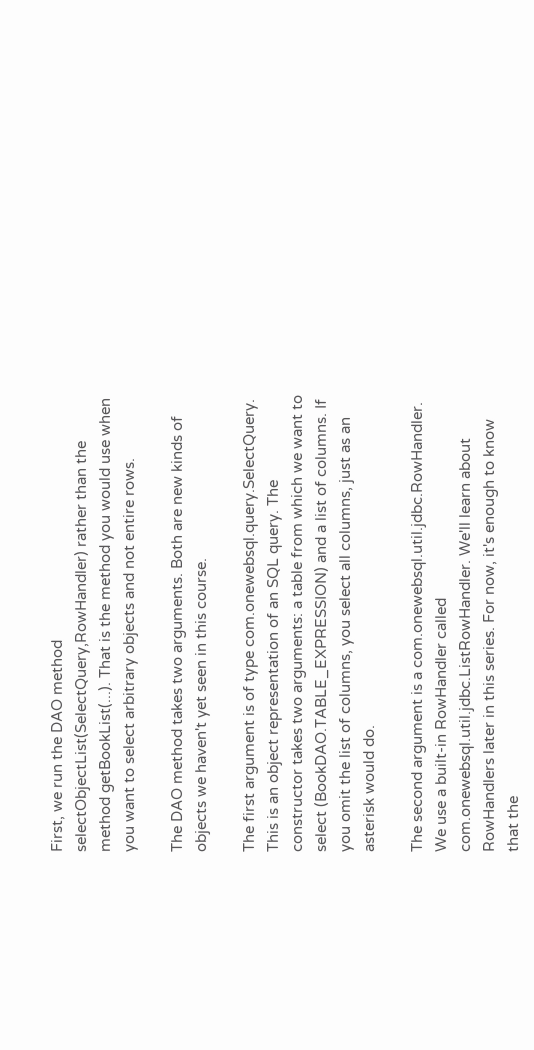First, we run the DAO method selectObjectList(SelectQuery,RowHandler) rather than the method getBookList(...). That is the method you would use when you want to select arbitrary objects and not entire rows.

The DAO method takes two arguments. Both are new kinds of objects we haven't yet seen in this course.

The first argument is of type com.onewebsql.query.SelectQuery. This is an object representation of an SQL query. The constructor takes two arguments: a table from which we want to select (BookDAO.TABLE_EXPRESSION) and a list of columns. If you omit the list of columns, you select all columns, just as an asterisk would do.

The second argument is a com.onewebsql.util.jdbc.RowHandler. We use a built-in RowHandler called com.onewebsql.util.jdbc.ListRowHandler. We'll learn about RowHandlers later in this series. For now, it's enough to know that the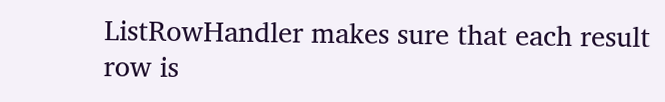ListRowHandler makes sure that each result row is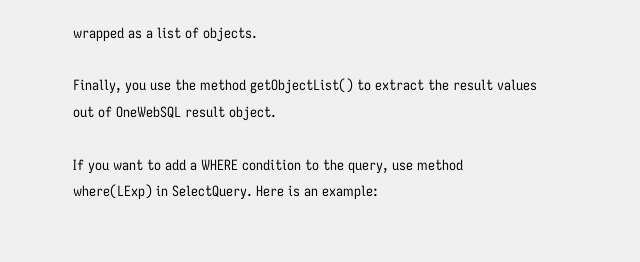wrapped as a list of objects.

Finally, you use the method getObjectList() to extract the result values out of OneWebSQL result object.

If you want to add a WHERE condition to the query, use method where(LExp) in SelectQuery. Here is an example: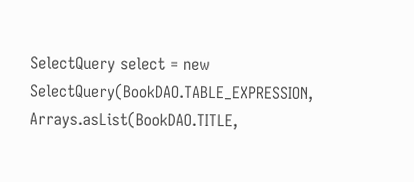SelectQuery select = new SelectQuery(BookDAO.TABLE_EXPRESSION, Arrays.asList(BookDAO.TITLE,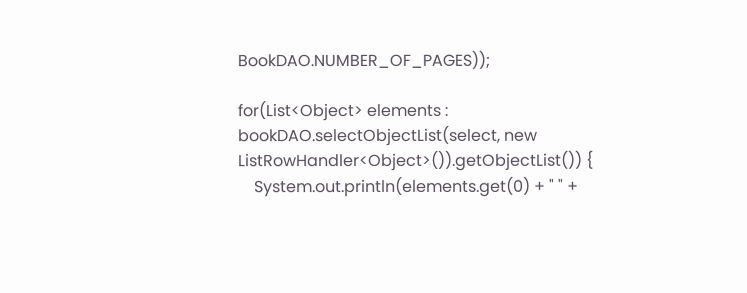BookDAO.NUMBER_OF_PAGES));

for(List<Object> elements : bookDAO.selectObjectList(select, new ListRowHandler<Object>()).getObjectList()) {
    System.out.println(elements.get(0) + " " +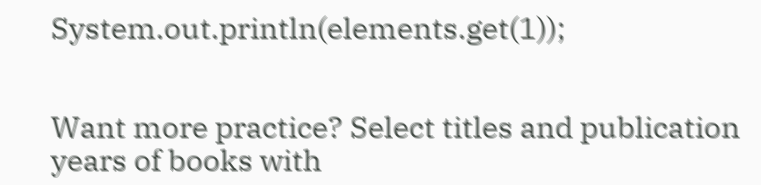System.out.println(elements.get(1));


Want more practice? Select titles and publication years of books with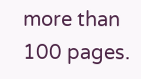more than 100 pages.